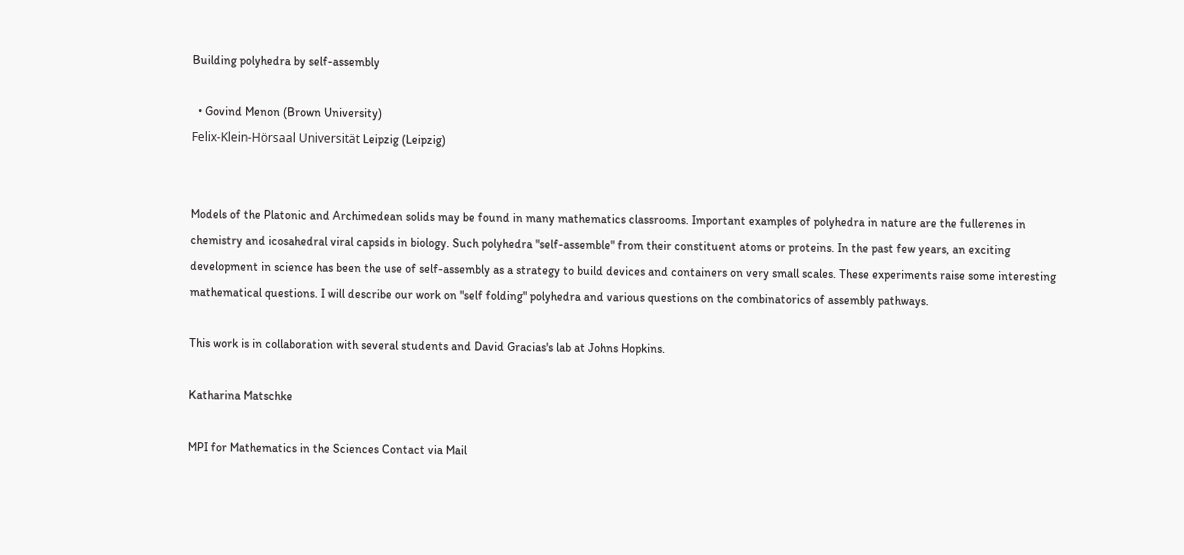Building polyhedra by self-assembly

  • Govind Menon (Brown University)
Felix-Klein-Hörsaal Universität Leipzig (Leipzig)


Models of the Platonic and Archimedean solids may be found in many mathematics classrooms. Important examples of polyhedra in nature are the fullerenes in chemistry and icosahedral viral capsids in biology. Such polyhedra "self-assemble" from their constituent atoms or proteins. In the past few years, an exciting development in science has been the use of self-assembly as a strategy to build devices and containers on very small scales. These experiments raise some interesting mathematical questions. I will describe our work on "self folding" polyhedra and various questions on the combinatorics of assembly pathways.

This work is in collaboration with several students and David Gracias's lab at Johns Hopkins.

Katharina Matschke

MPI for Mathematics in the Sciences Contact via Mail